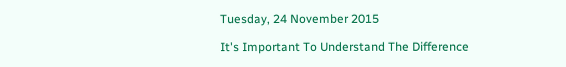Tuesday, 24 November 2015

It's Important To Understand The Difference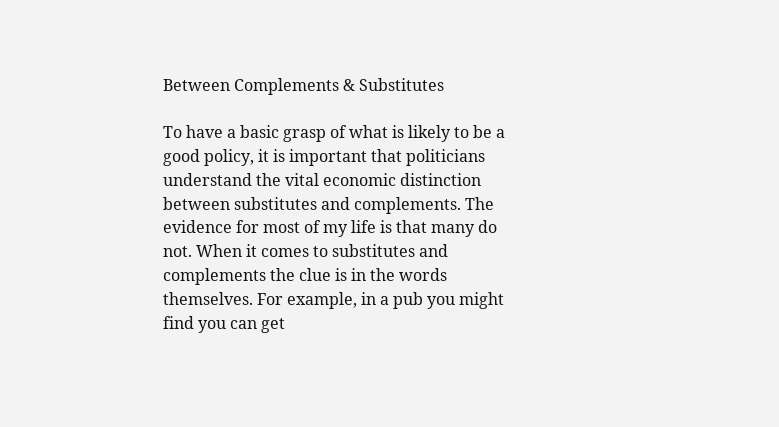Between Complements & Substitutes

To have a basic grasp of what is likely to be a good policy, it is important that politicians understand the vital economic distinction between substitutes and complements. The evidence for most of my life is that many do not. When it comes to substitutes and complements the clue is in the words themselves. For example, in a pub you might find you can get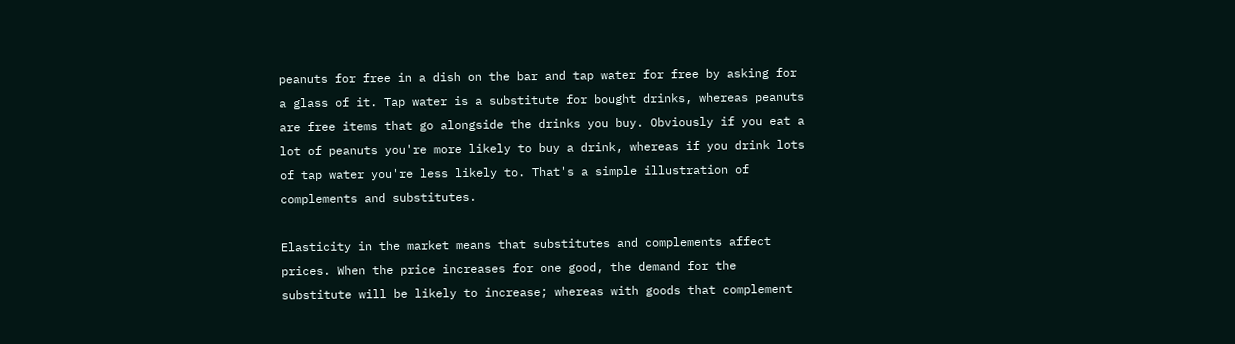peanuts for free in a dish on the bar and tap water for free by asking for a glass of it. Tap water is a substitute for bought drinks, whereas peanuts are free items that go alongside the drinks you buy. Obviously if you eat a lot of peanuts you're more likely to buy a drink, whereas if you drink lots of tap water you're less likely to. That's a simple illustration of complements and substitutes.

Elasticity in the market means that substitutes and complements affect prices. When the price increases for one good, the demand for the substitute will be likely to increase; whereas with goods that complement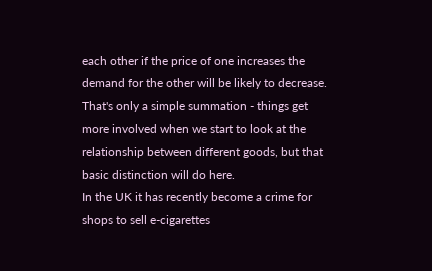each other if the price of one increases the demand for the other will be likely to decrease. That's only a simple summation - things get more involved when we start to look at the relationship between different goods, but that basic distinction will do here.
In the UK it has recently become a crime for shops to sell e-cigarettes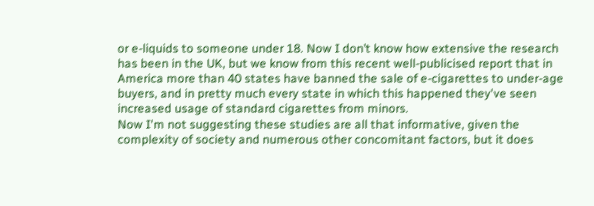or e-liquids to someone under 18. Now I don’t know how extensive the research has been in the UK, but we know from this recent well-publicised report that in America more than 40 states have banned the sale of e-cigarettes to under-age buyers, and in pretty much every state in which this happened they've seen increased usage of standard cigarettes from minors.
Now I'm not suggesting these studies are all that informative, given the complexity of society and numerous other concomitant factors, but it does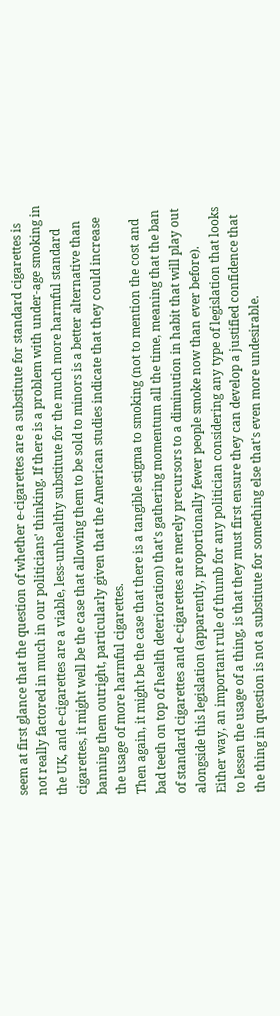seem at first glance that the question of whether e-cigarettes are a substitute for standard cigarettes is not really factored in much in our politicians' thinking. If there is a problem with under-age smoking in the UK, and e-cigarettes are a viable, less-unhealthy substitute for the much more harmful standard cigarettes, it might well be the case that allowing them to be sold to minors is a better alternative than banning them outright, particularly given that the American studies indicate that they could increase the usage of more harmful cigarettes.
Then again, it might be the case that there is a tangible stigma to smoking (not to mention the cost and bad teeth on top of health deterioration) that's gathering momentum all the time, meaning that the ban of standard cigarettes and e-cigarettes are merely precursors to a diminution in habit that will play out alongside this legislation (apparently, proportionally fewer people smoke now than ever before).
Either way, an important rule of thumb for any politician considering any type of legislation that looks to lessen the usage of a thing, is that they must first ensure they can develop a justified confidence that the thing in question is not a substitute for something else that's even more undesirable.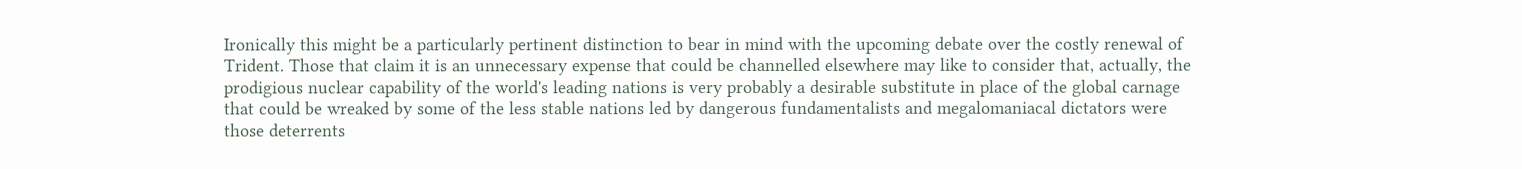Ironically this might be a particularly pertinent distinction to bear in mind with the upcoming debate over the costly renewal of Trident. Those that claim it is an unnecessary expense that could be channelled elsewhere may like to consider that, actually, the prodigious nuclear capability of the world's leading nations is very probably a desirable substitute in place of the global carnage that could be wreaked by some of the less stable nations led by dangerous fundamentalists and megalomaniacal dictators were those deterrents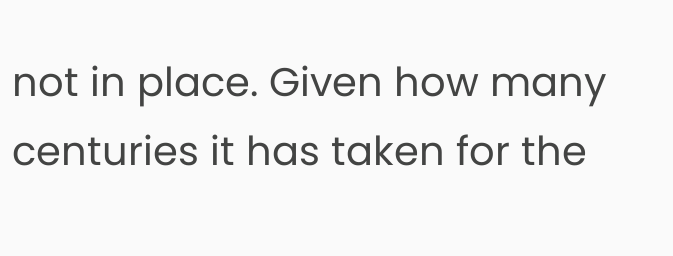not in place. Given how many centuries it has taken for the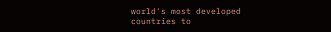world's most developed countries to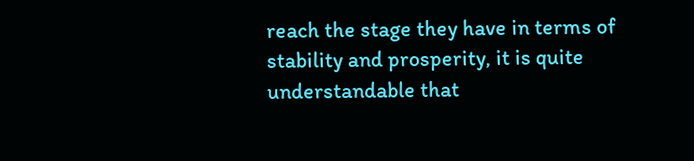reach the stage they have in terms of stability and prosperity, it is quite understandable that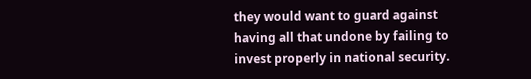they would want to guard against having all that undone by failing to invest properly in national security.